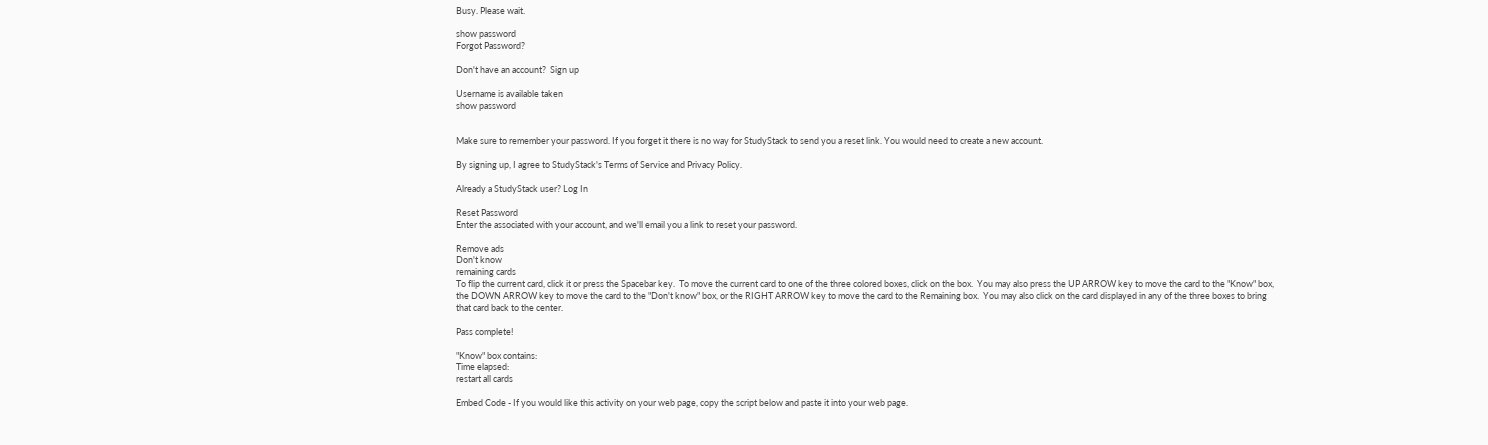Busy. Please wait.

show password
Forgot Password?

Don't have an account?  Sign up

Username is available taken
show password


Make sure to remember your password. If you forget it there is no way for StudyStack to send you a reset link. You would need to create a new account.

By signing up, I agree to StudyStack's Terms of Service and Privacy Policy.

Already a StudyStack user? Log In

Reset Password
Enter the associated with your account, and we'll email you a link to reset your password.

Remove ads
Don't know
remaining cards
To flip the current card, click it or press the Spacebar key.  To move the current card to one of the three colored boxes, click on the box.  You may also press the UP ARROW key to move the card to the "Know" box, the DOWN ARROW key to move the card to the "Don't know" box, or the RIGHT ARROW key to move the card to the Remaining box.  You may also click on the card displayed in any of the three boxes to bring that card back to the center.

Pass complete!

"Know" box contains:
Time elapsed:
restart all cards

Embed Code - If you would like this activity on your web page, copy the script below and paste it into your web page.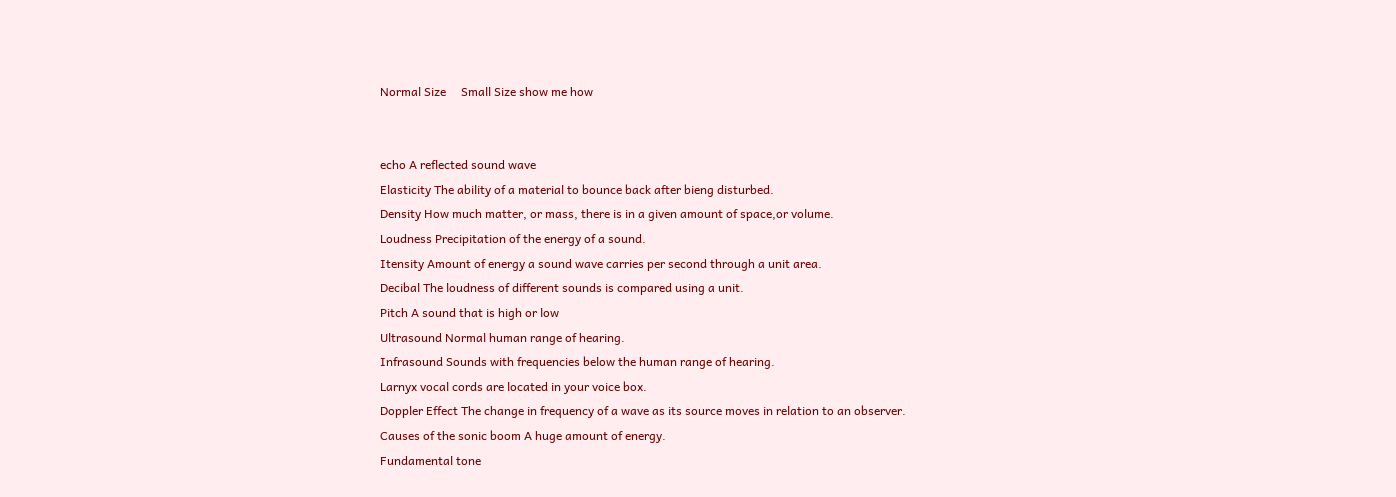Normal Size     Small Size show me how


echo A reflected sound wave
Elasticity The ability of a material to bounce back after bieng disturbed.
Density How much matter, or mass, there is in a given amount of space,or volume.
Loudness Precipitation of the energy of a sound.
Itensity Amount of energy a sound wave carries per second through a unit area.
Decibal The loudness of different sounds is compared using a unit.
Pitch A sound that is high or low
Ultrasound Normal human range of hearing.
Infrasound Sounds with frequencies below the human range of hearing.
Larnyx vocal cords are located in your voice box.
Doppler Effect The change in frequency of a wave as its source moves in relation to an observer.
Causes of the sonic boom A huge amount of energy.
Fundamental tone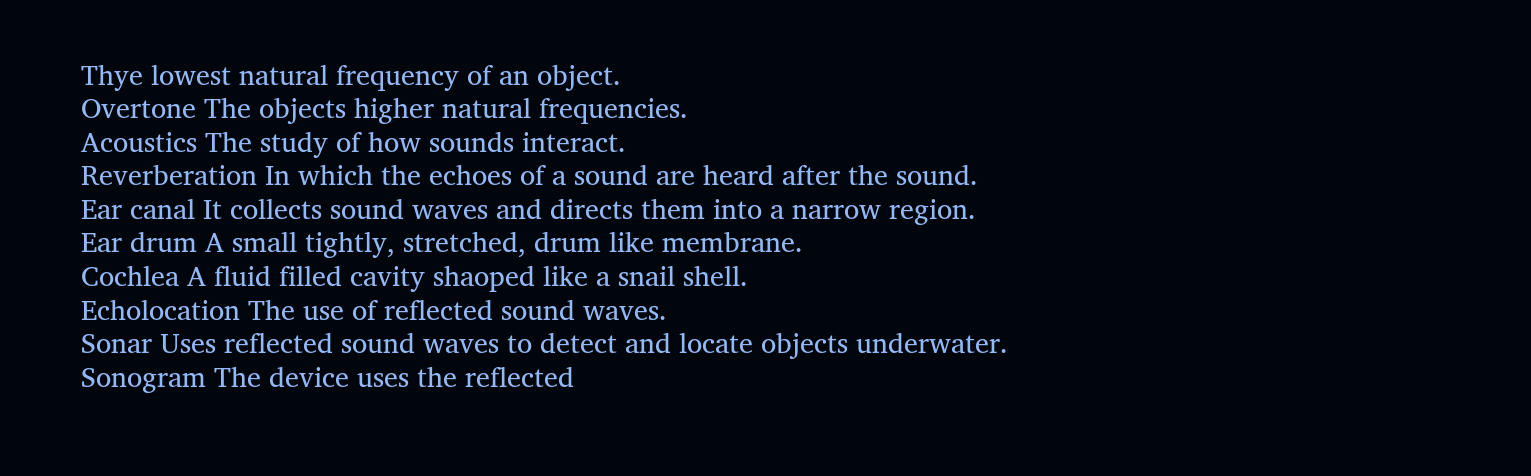Thye lowest natural frequency of an object.
Overtone The objects higher natural frequencies.
Acoustics The study of how sounds interact.
Reverberation In which the echoes of a sound are heard after the sound.
Ear canal It collects sound waves and directs them into a narrow region.
Ear drum A small tightly, stretched, drum like membrane.
Cochlea A fluid filled cavity shaoped like a snail shell.
Echolocation The use of reflected sound waves.
Sonar Uses reflected sound waves to detect and locate objects underwater.
Sonogram The device uses the reflected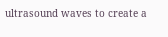ultrasound waves to create a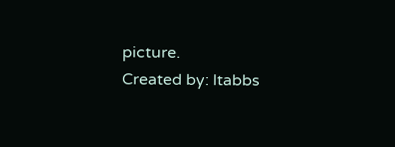picture.
Created by: ltabbs